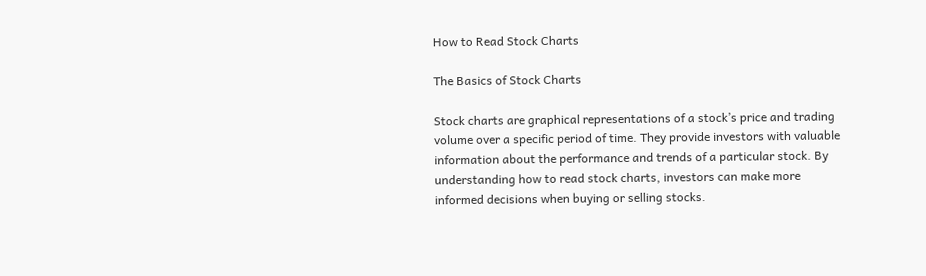How to Read Stock Charts

The Basics of Stock Charts

Stock charts are graphical representations of a stock’s price and trading volume over a specific period of time. They provide investors with valuable information about the performance and trends of a particular stock. By understanding how to read stock charts, investors can make more informed decisions when buying or selling stocks.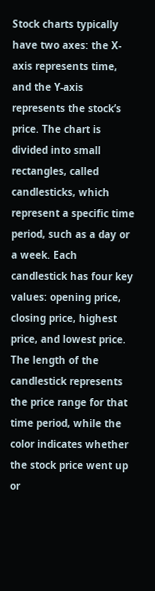Stock charts typically have two axes: the X-axis represents time, and the Y-axis represents the stock’s price. The chart is divided into small rectangles, called candlesticks, which represent a specific time period, such as a day or a week. Each candlestick has four key values: opening price, closing price, highest price, and lowest price. The length of the candlestick represents the price range for that time period, while the color indicates whether the stock price went up or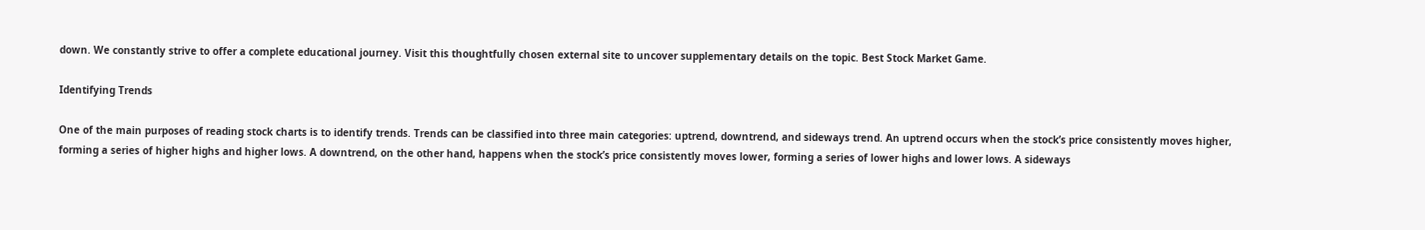down. We constantly strive to offer a complete educational journey. Visit this thoughtfully chosen external site to uncover supplementary details on the topic. Best Stock Market Game.

Identifying Trends

One of the main purposes of reading stock charts is to identify trends. Trends can be classified into three main categories: uptrend, downtrend, and sideways trend. An uptrend occurs when the stock’s price consistently moves higher, forming a series of higher highs and higher lows. A downtrend, on the other hand, happens when the stock’s price consistently moves lower, forming a series of lower highs and lower lows. A sideways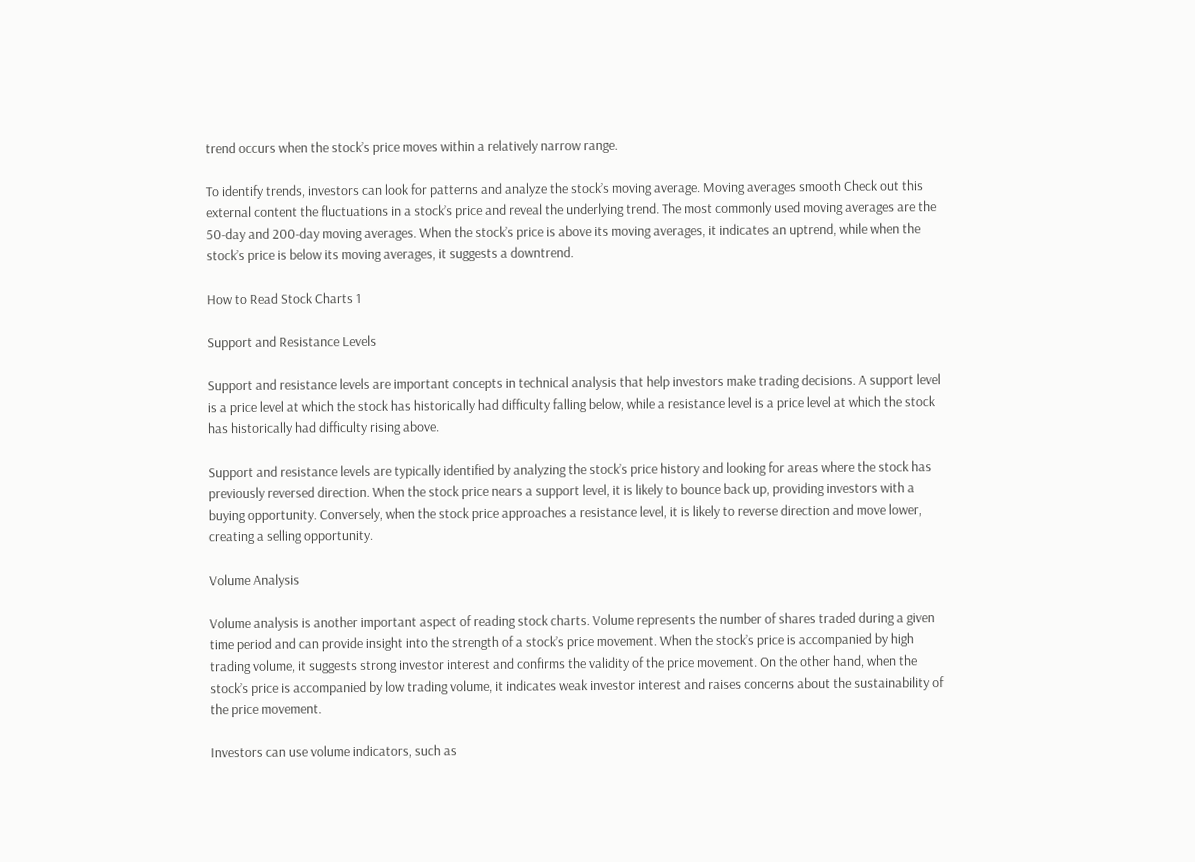trend occurs when the stock’s price moves within a relatively narrow range.

To identify trends, investors can look for patterns and analyze the stock’s moving average. Moving averages smooth Check out this external content the fluctuations in a stock’s price and reveal the underlying trend. The most commonly used moving averages are the 50-day and 200-day moving averages. When the stock’s price is above its moving averages, it indicates an uptrend, while when the stock’s price is below its moving averages, it suggests a downtrend.

How to Read Stock Charts 1

Support and Resistance Levels

Support and resistance levels are important concepts in technical analysis that help investors make trading decisions. A support level is a price level at which the stock has historically had difficulty falling below, while a resistance level is a price level at which the stock has historically had difficulty rising above.

Support and resistance levels are typically identified by analyzing the stock’s price history and looking for areas where the stock has previously reversed direction. When the stock price nears a support level, it is likely to bounce back up, providing investors with a buying opportunity. Conversely, when the stock price approaches a resistance level, it is likely to reverse direction and move lower, creating a selling opportunity.

Volume Analysis

Volume analysis is another important aspect of reading stock charts. Volume represents the number of shares traded during a given time period and can provide insight into the strength of a stock’s price movement. When the stock’s price is accompanied by high trading volume, it suggests strong investor interest and confirms the validity of the price movement. On the other hand, when the stock’s price is accompanied by low trading volume, it indicates weak investor interest and raises concerns about the sustainability of the price movement.

Investors can use volume indicators, such as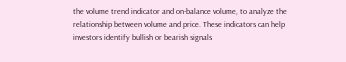the volume trend indicator and on-balance volume, to analyze the relationship between volume and price. These indicators can help investors identify bullish or bearish signals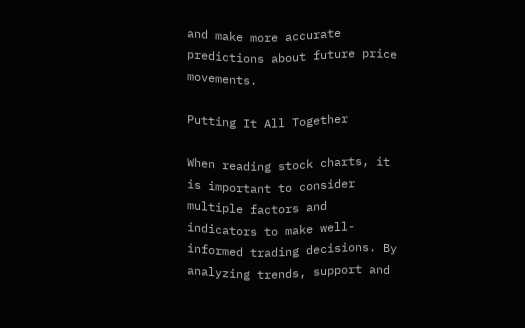and make more accurate predictions about future price movements.

Putting It All Together

When reading stock charts, it is important to consider multiple factors and indicators to make well-informed trading decisions. By analyzing trends, support and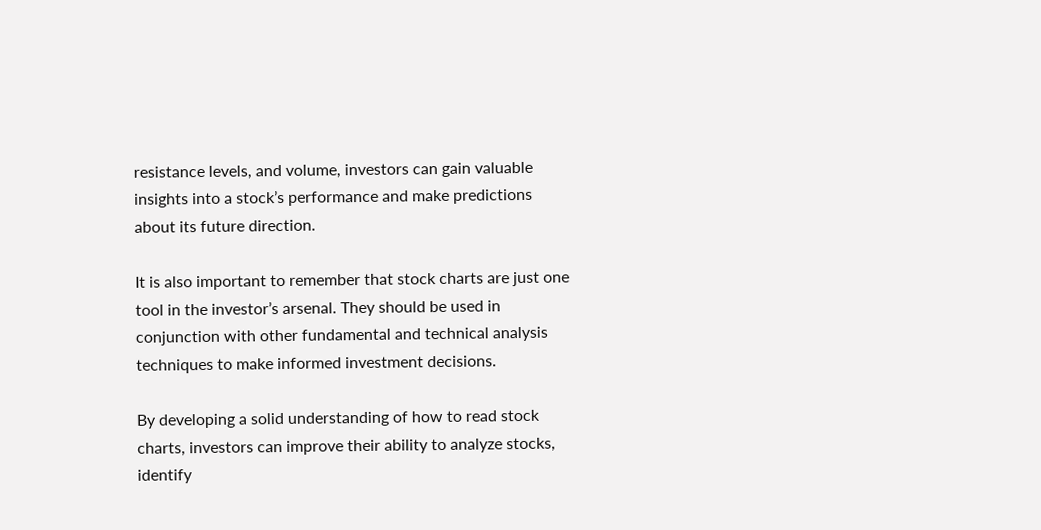resistance levels, and volume, investors can gain valuable insights into a stock’s performance and make predictions about its future direction.

It is also important to remember that stock charts are just one tool in the investor’s arsenal. They should be used in conjunction with other fundamental and technical analysis techniques to make informed investment decisions.

By developing a solid understanding of how to read stock charts, investors can improve their ability to analyze stocks, identify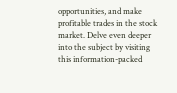opportunities, and make profitable trades in the stock market. Delve even deeper into the subject by visiting this information-packed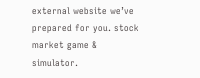external website we’ve prepared for you. stock market game & simulator.